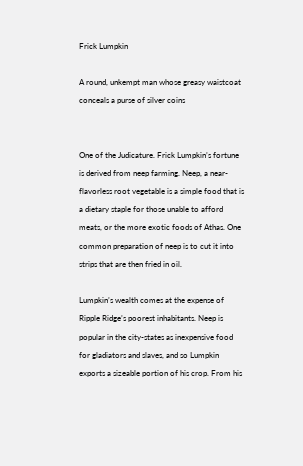Frick Lumpkin

A round, unkempt man whose greasy waistcoat conceals a purse of silver coins


One of the Judicature. Frick Lumpkin’s fortune is derived from neep farming. Neep, a near-flavorless root vegetable is a simple food that is a dietary staple for those unable to afford meats, or the more exotic foods of Athas. One common preparation of neep is to cut it into strips that are then fried in oil.

Lumpkin’s wealth comes at the expense of Ripple Ridge’s poorest inhabitants. Neep is popular in the city-states as inexpensive food for gladiators and slaves, and so Lumpkin exports a sizeable portion of his crop. From his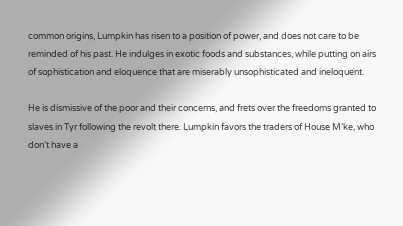common origins, Lumpkin has risen to a position of power, and does not care to be reminded of his past. He indulges in exotic foods and substances, while putting on airs of sophistication and eloquence that are miserably unsophisticated and ineloquent.

He is dismissive of the poor and their concerns, and frets over the freedoms granted to slaves in Tyr following the revolt there. Lumpkin favors the traders of House M’ke, who don’t have a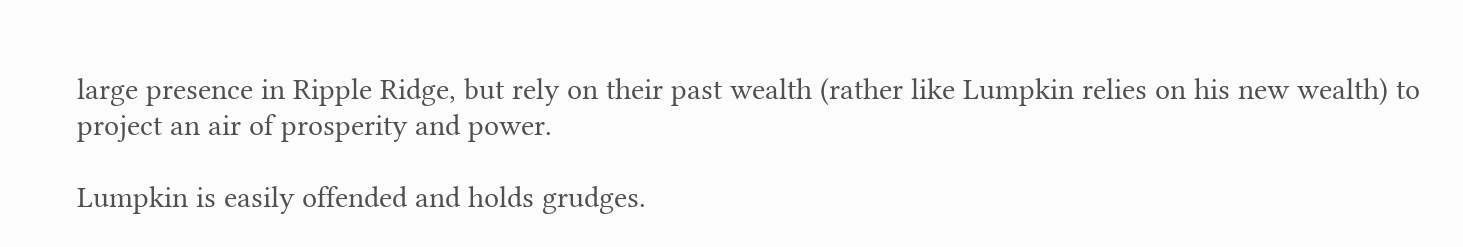large presence in Ripple Ridge, but rely on their past wealth (rather like Lumpkin relies on his new wealth) to project an air of prosperity and power.

Lumpkin is easily offended and holds grudges.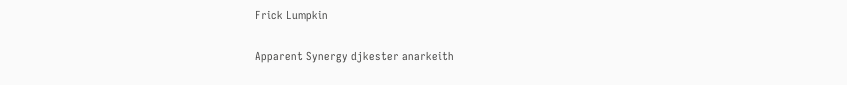Frick Lumpkin

Apparent Synergy djkester anarkeith